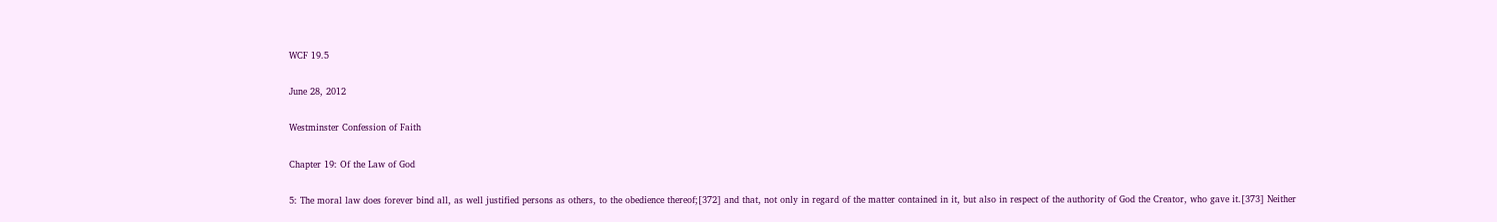WCF 19.5

June 28, 2012

Westminster Confession of Faith

Chapter 19: Of the Law of God

5: The moral law does forever bind all, as well justified persons as others, to the obedience thereof;[372] and that, not only in regard of the matter contained in it, but also in respect of the authority of God the Creator, who gave it.[373] Neither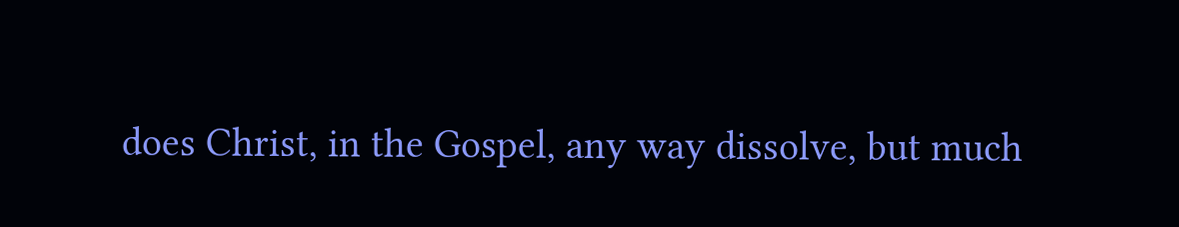does Christ, in the Gospel, any way dissolve, but much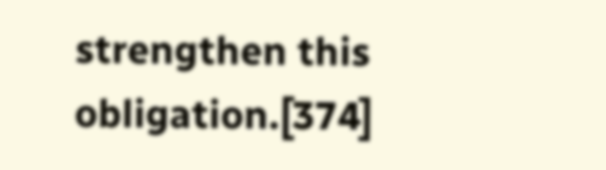strengthen this obligation.[374]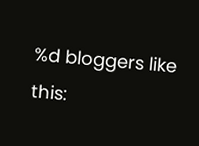%d bloggers like this: